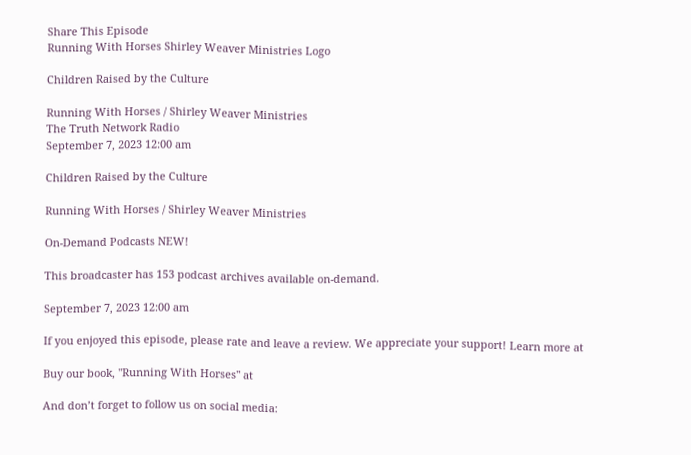Share This Episode
Running With Horses Shirley Weaver Ministries Logo

Children Raised by the Culture

Running With Horses / Shirley Weaver Ministries
The Truth Network Radio
September 7, 2023 12:00 am

Children Raised by the Culture

Running With Horses / Shirley Weaver Ministries

On-Demand Podcasts NEW!

This broadcaster has 153 podcast archives available on-demand.

September 7, 2023 12:00 am

If you enjoyed this episode, please rate and leave a review. We appreciate your support! Learn more at

Buy our book, "Running With Horses" at

And don’t forget to follow us on social media: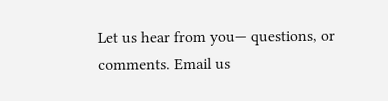Let us hear from you— questions, or comments. Email us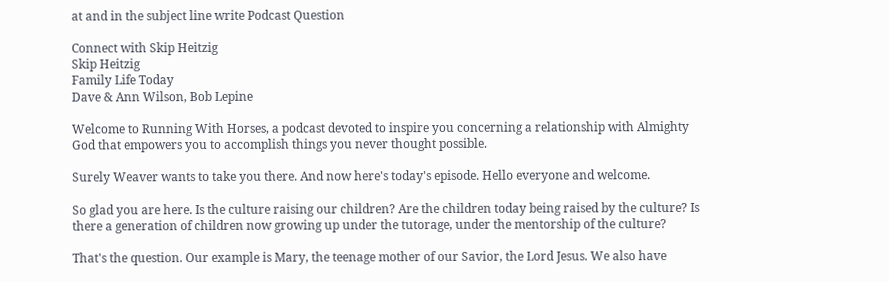at and in the subject line write Podcast Question

Connect with Skip Heitzig
Skip Heitzig
Family Life Today
Dave & Ann Wilson, Bob Lepine

Welcome to Running With Horses, a podcast devoted to inspire you concerning a relationship with Almighty God that empowers you to accomplish things you never thought possible.

Surely Weaver wants to take you there. And now here's today's episode. Hello everyone and welcome.

So glad you are here. Is the culture raising our children? Are the children today being raised by the culture? Is there a generation of children now growing up under the tutorage, under the mentorship of the culture?

That's the question. Our example is Mary, the teenage mother of our Savior, the Lord Jesus. We also have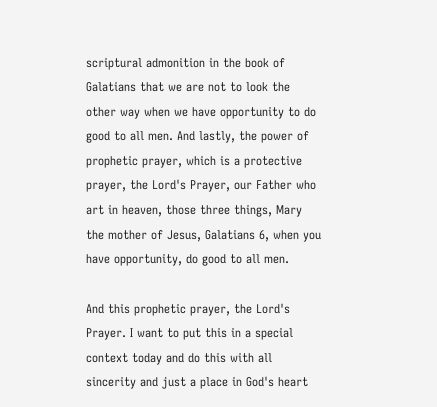scriptural admonition in the book of Galatians that we are not to look the other way when we have opportunity to do good to all men. And lastly, the power of prophetic prayer, which is a protective prayer, the Lord's Prayer, our Father who art in heaven, those three things, Mary the mother of Jesus, Galatians 6, when you have opportunity, do good to all men.

And this prophetic prayer, the Lord's Prayer. I want to put this in a special context today and do this with all sincerity and just a place in God's heart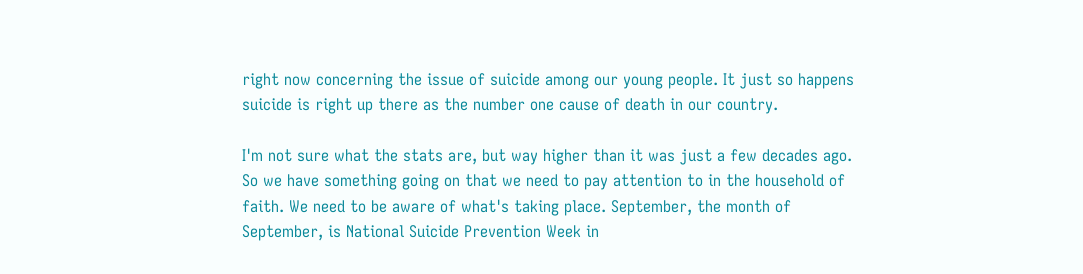right now concerning the issue of suicide among our young people. It just so happens suicide is right up there as the number one cause of death in our country.

I'm not sure what the stats are, but way higher than it was just a few decades ago. So we have something going on that we need to pay attention to in the household of faith. We need to be aware of what's taking place. September, the month of September, is National Suicide Prevention Week in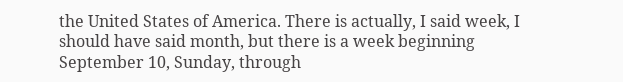the United States of America. There is actually, I said week, I should have said month, but there is a week beginning September 10, Sunday, through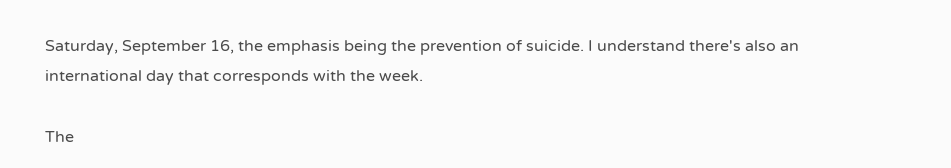Saturday, September 16, the emphasis being the prevention of suicide. I understand there's also an international day that corresponds with the week.

The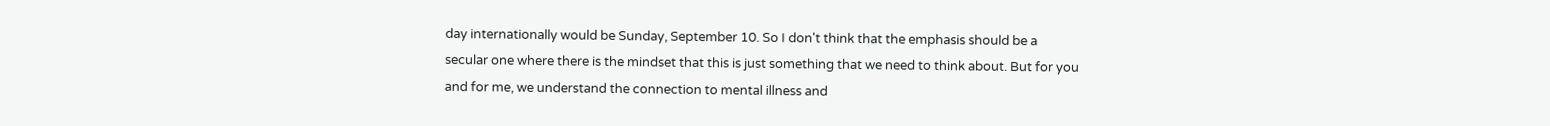day internationally would be Sunday, September 10. So I don't think that the emphasis should be a secular one where there is the mindset that this is just something that we need to think about. But for you and for me, we understand the connection to mental illness and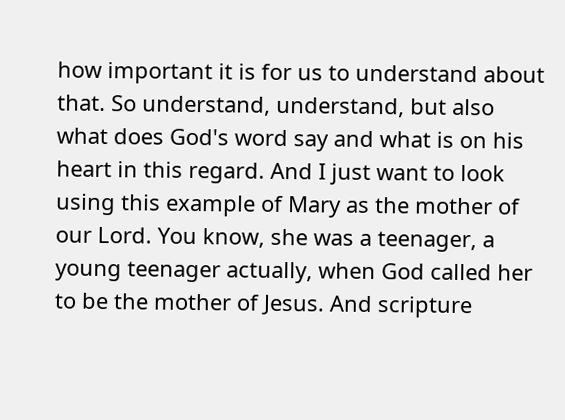how important it is for us to understand about that. So understand, understand, but also what does God's word say and what is on his heart in this regard. And I just want to look using this example of Mary as the mother of our Lord. You know, she was a teenager, a young teenager actually, when God called her to be the mother of Jesus. And scripture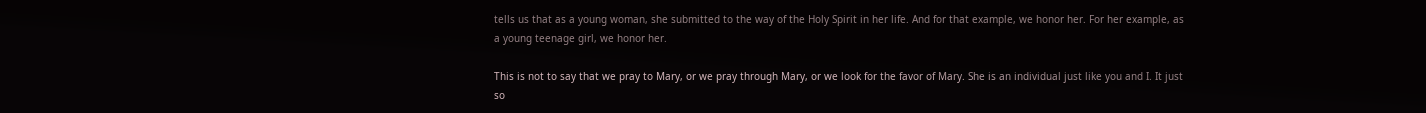tells us that as a young woman, she submitted to the way of the Holy Spirit in her life. And for that example, we honor her. For her example, as a young teenage girl, we honor her.

This is not to say that we pray to Mary, or we pray through Mary, or we look for the favor of Mary. She is an individual just like you and I. It just so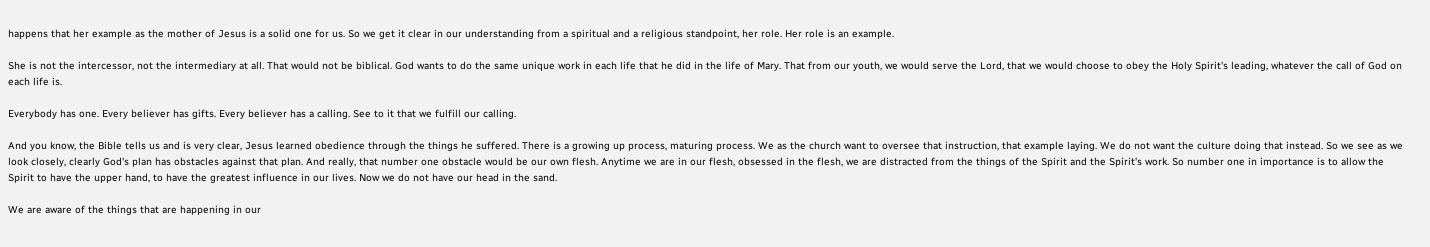happens that her example as the mother of Jesus is a solid one for us. So we get it clear in our understanding from a spiritual and a religious standpoint, her role. Her role is an example.

She is not the intercessor, not the intermediary at all. That would not be biblical. God wants to do the same unique work in each life that he did in the life of Mary. That from our youth, we would serve the Lord, that we would choose to obey the Holy Spirit's leading, whatever the call of God on each life is.

Everybody has one. Every believer has gifts. Every believer has a calling. See to it that we fulfill our calling.

And you know, the Bible tells us and is very clear, Jesus learned obedience through the things he suffered. There is a growing up process, maturing process. We as the church want to oversee that instruction, that example laying. We do not want the culture doing that instead. So we see as we look closely, clearly God's plan has obstacles against that plan. And really, that number one obstacle would be our own flesh. Anytime we are in our flesh, obsessed in the flesh, we are distracted from the things of the Spirit and the Spirit's work. So number one in importance is to allow the Spirit to have the upper hand, to have the greatest influence in our lives. Now we do not have our head in the sand.

We are aware of the things that are happening in our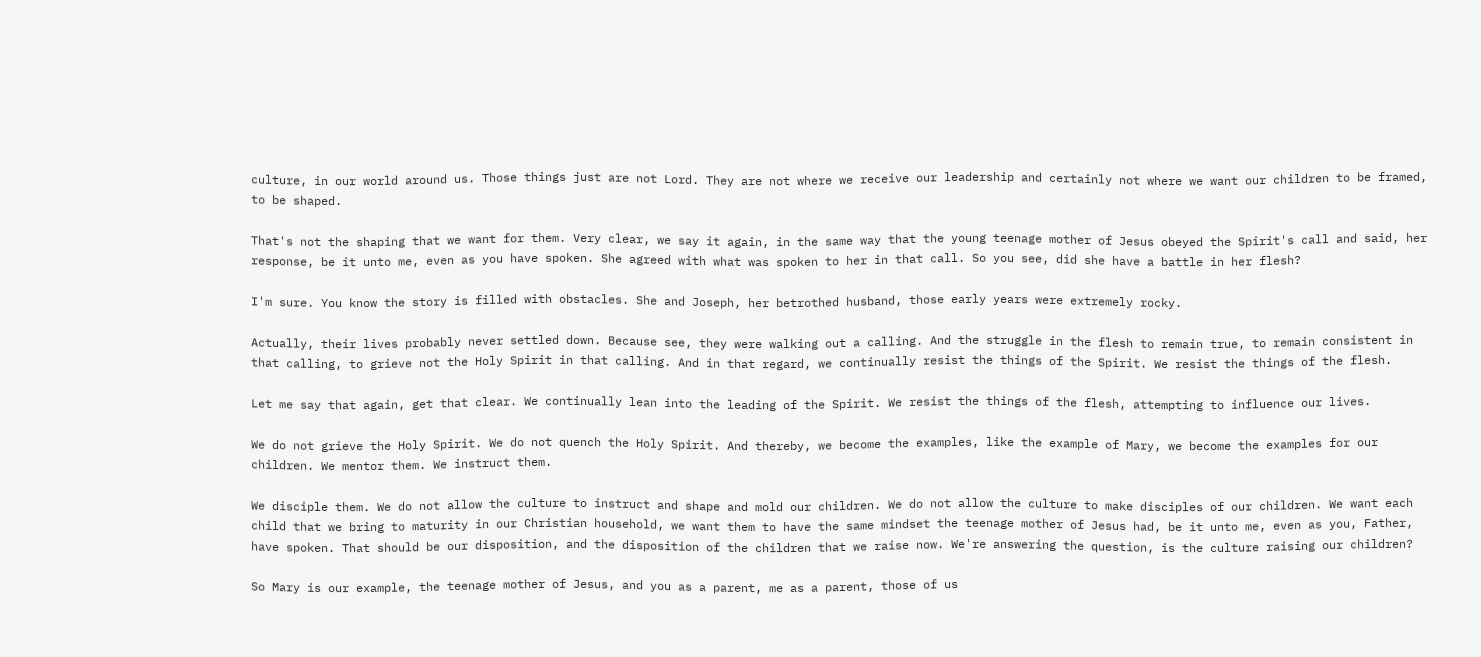culture, in our world around us. Those things just are not Lord. They are not where we receive our leadership and certainly not where we want our children to be framed, to be shaped.

That's not the shaping that we want for them. Very clear, we say it again, in the same way that the young teenage mother of Jesus obeyed the Spirit's call and said, her response, be it unto me, even as you have spoken. She agreed with what was spoken to her in that call. So you see, did she have a battle in her flesh?

I'm sure. You know the story is filled with obstacles. She and Joseph, her betrothed husband, those early years were extremely rocky.

Actually, their lives probably never settled down. Because see, they were walking out a calling. And the struggle in the flesh to remain true, to remain consistent in that calling, to grieve not the Holy Spirit in that calling. And in that regard, we continually resist the things of the Spirit. We resist the things of the flesh.

Let me say that again, get that clear. We continually lean into the leading of the Spirit. We resist the things of the flesh, attempting to influence our lives.

We do not grieve the Holy Spirit. We do not quench the Holy Spirit. And thereby, we become the examples, like the example of Mary, we become the examples for our children. We mentor them. We instruct them.

We disciple them. We do not allow the culture to instruct and shape and mold our children. We do not allow the culture to make disciples of our children. We want each child that we bring to maturity in our Christian household, we want them to have the same mindset the teenage mother of Jesus had, be it unto me, even as you, Father, have spoken. That should be our disposition, and the disposition of the children that we raise now. We're answering the question, is the culture raising our children?

So Mary is our example, the teenage mother of Jesus, and you as a parent, me as a parent, those of us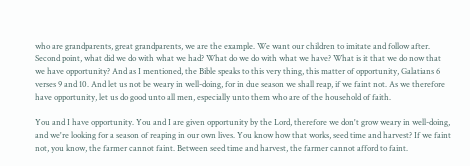who are grandparents, great grandparents, we are the example. We want our children to imitate and follow after. Second point, what did we do with what we had? What do we do with what we have? What is it that we do now that we have opportunity? And as I mentioned, the Bible speaks to this very thing, this matter of opportunity, Galatians 6 verses 9 and 10. And let us not be weary in well-doing, for in due season we shall reap, if we faint not. As we therefore have opportunity, let us do good unto all men, especially unto them who are of the household of faith.

You and I have opportunity. You and I are given opportunity by the Lord, therefore we don't grow weary in well-doing, and we're looking for a season of reaping in our own lives. You know how that works, seed time and harvest? If we faint not, you know, the farmer cannot faint. Between seed time and harvest, the farmer cannot afford to faint.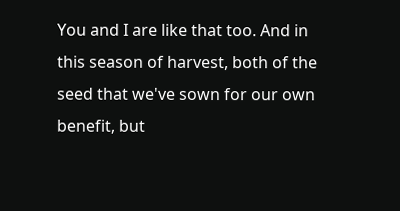You and I are like that too. And in this season of harvest, both of the seed that we've sown for our own benefit, but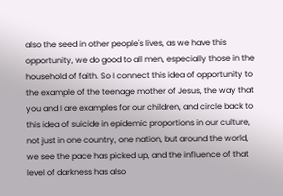also the seed in other people's lives, as we have this opportunity, we do good to all men, especially those in the household of faith. So I connect this idea of opportunity to the example of the teenage mother of Jesus, the way that you and I are examples for our children, and circle back to this idea of suicide in epidemic proportions in our culture, not just in one country, one nation, but around the world, we see the pace has picked up, and the influence of that level of darkness has also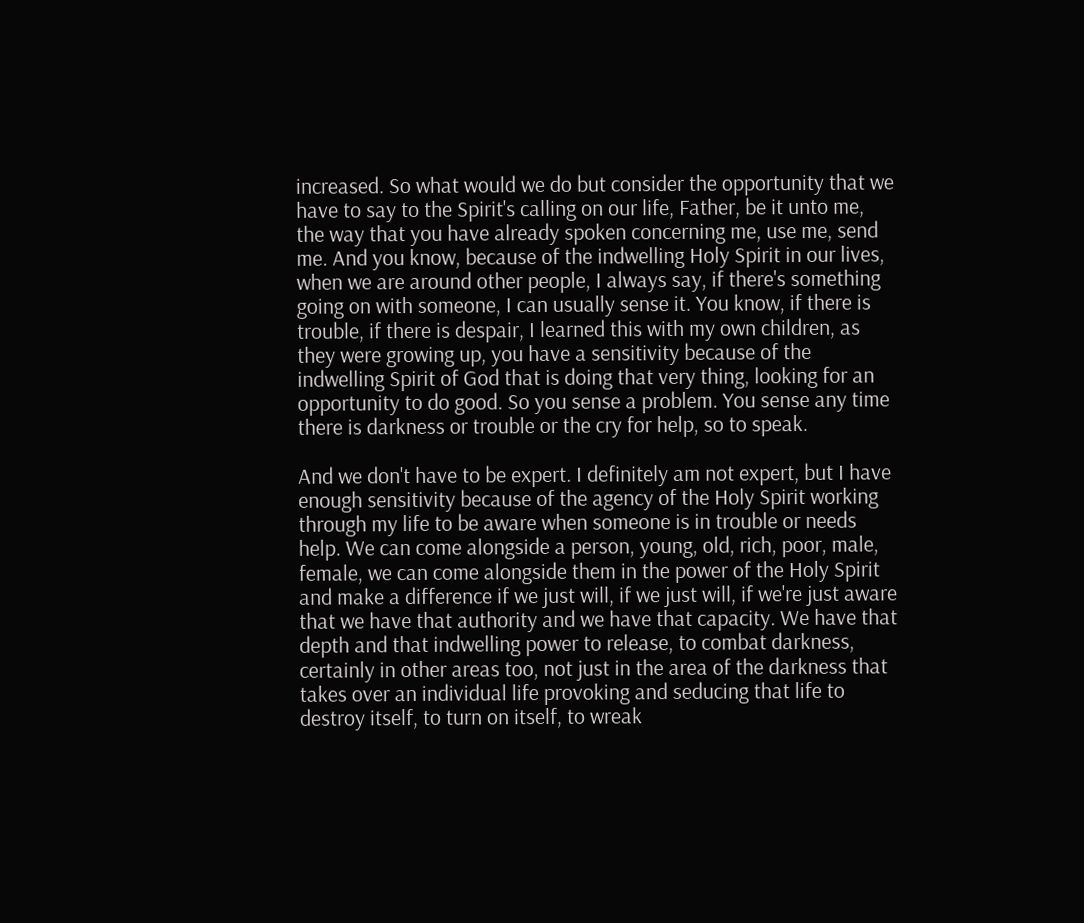increased. So what would we do but consider the opportunity that we have to say to the Spirit's calling on our life, Father, be it unto me, the way that you have already spoken concerning me, use me, send me. And you know, because of the indwelling Holy Spirit in our lives, when we are around other people, I always say, if there's something going on with someone, I can usually sense it. You know, if there is trouble, if there is despair, I learned this with my own children, as they were growing up, you have a sensitivity because of the indwelling Spirit of God that is doing that very thing, looking for an opportunity to do good. So you sense a problem. You sense any time there is darkness or trouble or the cry for help, so to speak.

And we don't have to be expert. I definitely am not expert, but I have enough sensitivity because of the agency of the Holy Spirit working through my life to be aware when someone is in trouble or needs help. We can come alongside a person, young, old, rich, poor, male, female, we can come alongside them in the power of the Holy Spirit and make a difference if we just will, if we just will, if we're just aware that we have that authority and we have that capacity. We have that depth and that indwelling power to release, to combat darkness, certainly in other areas too, not just in the area of the darkness that takes over an individual life provoking and seducing that life to destroy itself, to turn on itself, to wreak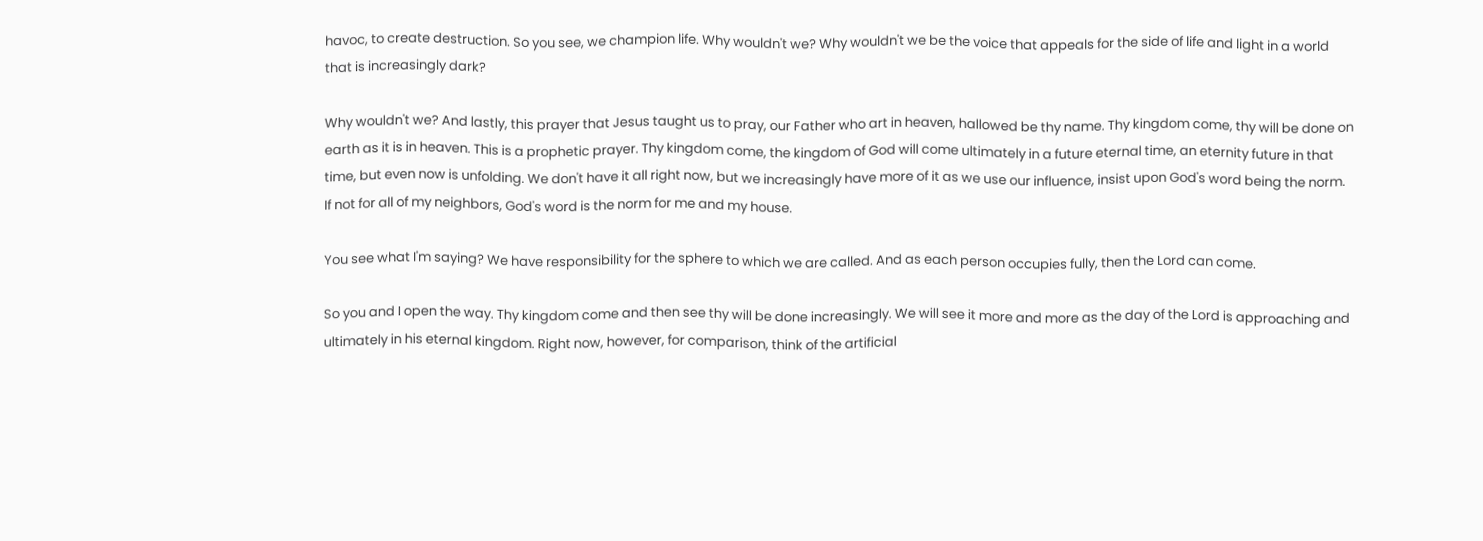havoc, to create destruction. So you see, we champion life. Why wouldn't we? Why wouldn't we be the voice that appeals for the side of life and light in a world that is increasingly dark?

Why wouldn't we? And lastly, this prayer that Jesus taught us to pray, our Father who art in heaven, hallowed be thy name. Thy kingdom come, thy will be done on earth as it is in heaven. This is a prophetic prayer. Thy kingdom come, the kingdom of God will come ultimately in a future eternal time, an eternity future in that time, but even now is unfolding. We don't have it all right now, but we increasingly have more of it as we use our influence, insist upon God's word being the norm. If not for all of my neighbors, God's word is the norm for me and my house.

You see what I'm saying? We have responsibility for the sphere to which we are called. And as each person occupies fully, then the Lord can come.

So you and I open the way. Thy kingdom come and then see thy will be done increasingly. We will see it more and more as the day of the Lord is approaching and ultimately in his eternal kingdom. Right now, however, for comparison, think of the artificial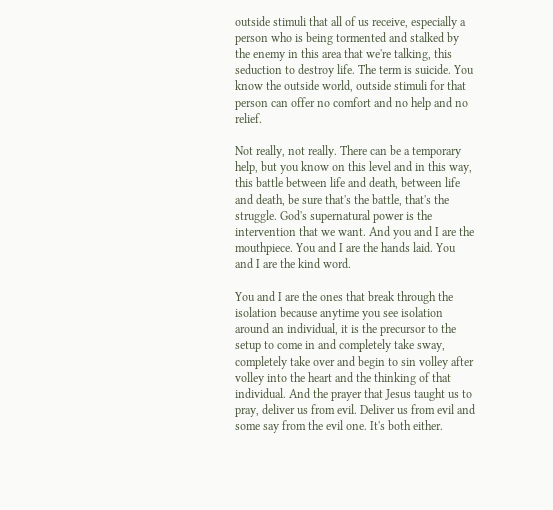outside stimuli that all of us receive, especially a person who is being tormented and stalked by the enemy in this area that we're talking, this seduction to destroy life. The term is suicide. You know the outside world, outside stimuli for that person can offer no comfort and no help and no relief.

Not really, not really. There can be a temporary help, but you know on this level and in this way, this battle between life and death, between life and death, be sure that's the battle, that's the struggle. God's supernatural power is the intervention that we want. And you and I are the mouthpiece. You and I are the hands laid. You and I are the kind word.

You and I are the ones that break through the isolation because anytime you see isolation around an individual, it is the precursor to the setup to come in and completely take sway, completely take over and begin to sin volley after volley into the heart and the thinking of that individual. And the prayer that Jesus taught us to pray, deliver us from evil. Deliver us from evil and some say from the evil one. It's both either.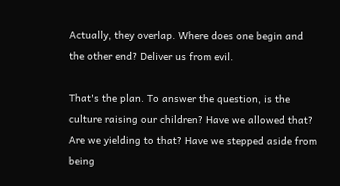Actually, they overlap. Where does one begin and the other end? Deliver us from evil.

That's the plan. To answer the question, is the culture raising our children? Have we allowed that? Are we yielding to that? Have we stepped aside from being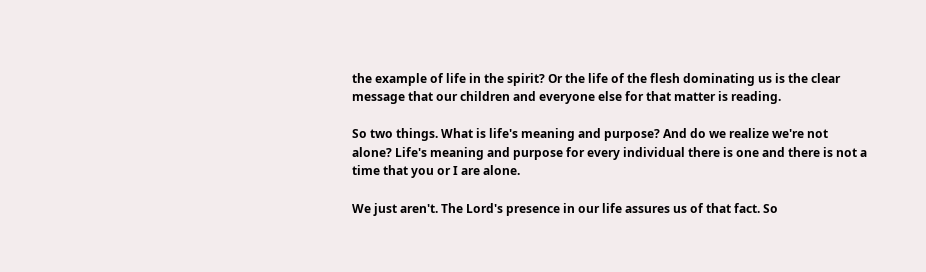the example of life in the spirit? Or the life of the flesh dominating us is the clear message that our children and everyone else for that matter is reading.

So two things. What is life's meaning and purpose? And do we realize we're not alone? Life's meaning and purpose for every individual there is one and there is not a time that you or I are alone.

We just aren't. The Lord's presence in our life assures us of that fact. So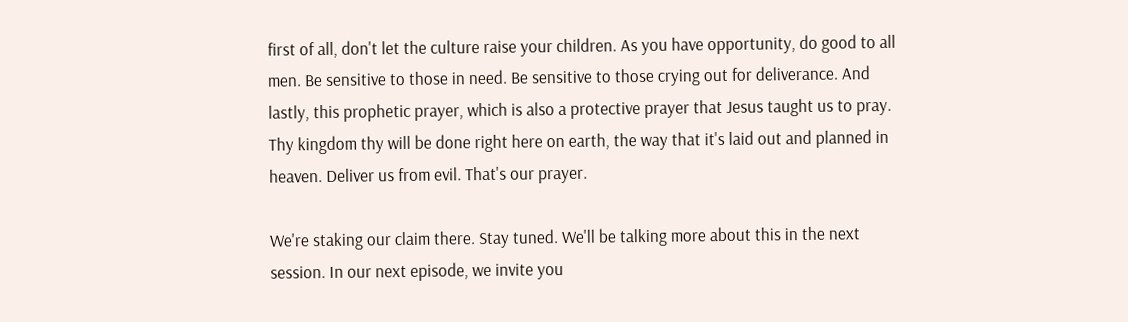first of all, don't let the culture raise your children. As you have opportunity, do good to all men. Be sensitive to those in need. Be sensitive to those crying out for deliverance. And lastly, this prophetic prayer, which is also a protective prayer that Jesus taught us to pray. Thy kingdom thy will be done right here on earth, the way that it's laid out and planned in heaven. Deliver us from evil. That's our prayer.

We're staking our claim there. Stay tuned. We'll be talking more about this in the next session. In our next episode, we invite you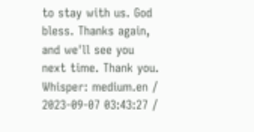to stay with us. God bless. Thanks again, and we'll see you next time. Thank you.
Whisper: medium.en / 2023-09-07 03:43:27 /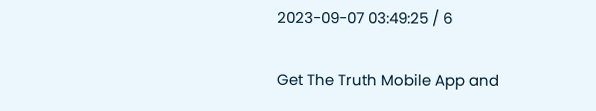2023-09-07 03:49:25 / 6

Get The Truth Mobile App and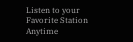Listen to your Favorite Station Anytime